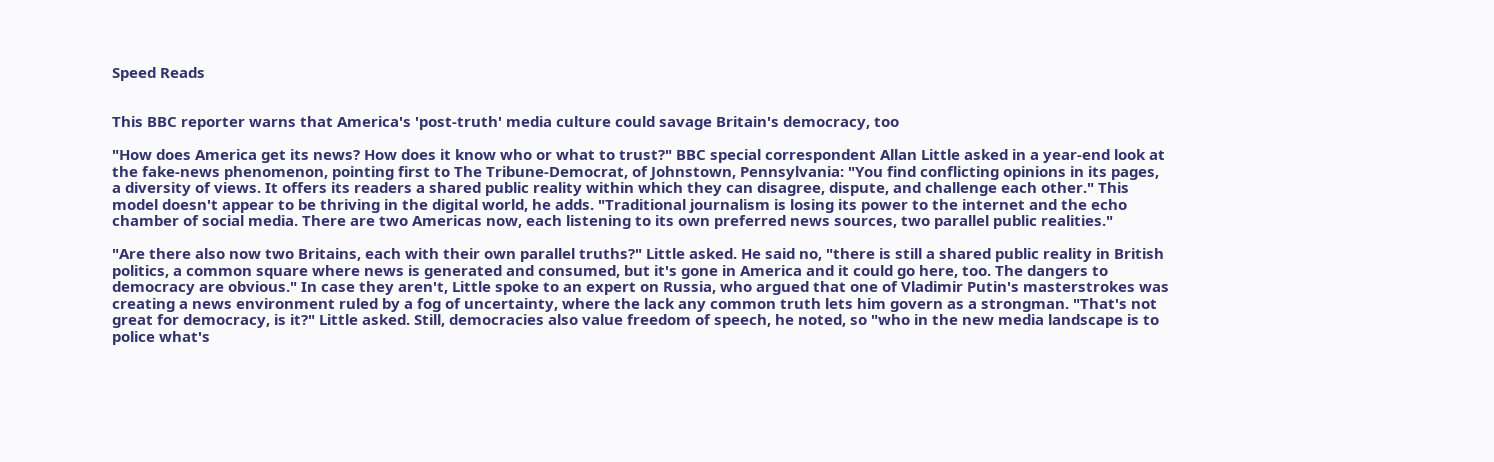Speed Reads


This BBC reporter warns that America's 'post-truth' media culture could savage Britain's democracy, too

"How does America get its news? How does it know who or what to trust?" BBC special correspondent Allan Little asked in a year-end look at the fake-news phenomenon, pointing first to The Tribune-Democrat, of Johnstown, Pennsylvania: "You find conflicting opinions in its pages, a diversity of views. It offers its readers a shared public reality within which they can disagree, dispute, and challenge each other." This model doesn't appear to be thriving in the digital world, he adds. "Traditional journalism is losing its power to the internet and the echo chamber of social media. There are two Americas now, each listening to its own preferred news sources, two parallel public realities."

"Are there also now two Britains, each with their own parallel truths?" Little asked. He said no, "there is still a shared public reality in British politics, a common square where news is generated and consumed, but it's gone in America and it could go here, too. The dangers to democracy are obvious." In case they aren't, Little spoke to an expert on Russia, who argued that one of Vladimir Putin's masterstrokes was creating a news environment ruled by a fog of uncertainty, where the lack any common truth lets him govern as a strongman. "That's not great for democracy, is it?" Little asked. Still, democracies also value freedom of speech, he noted, so "who in the new media landscape is to police what's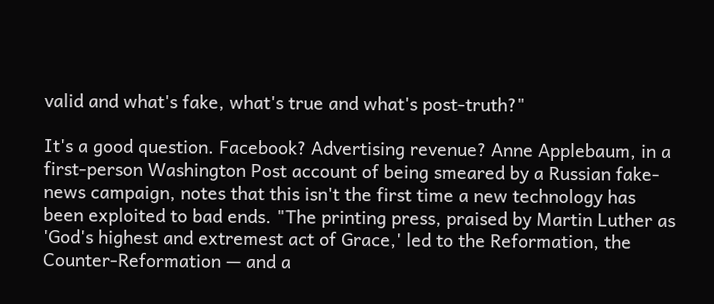valid and what's fake, what's true and what's post-truth?"

It's a good question. Facebook? Advertising revenue? Anne Applebaum, in a first-person Washington Post account of being smeared by a Russian fake-news campaign, notes that this isn't the first time a new technology has been exploited to bad ends. "The printing press, praised by Martin Luther as 'God's highest and extremest act of Grace,' led to the Reformation, the Counter-Reformation — and a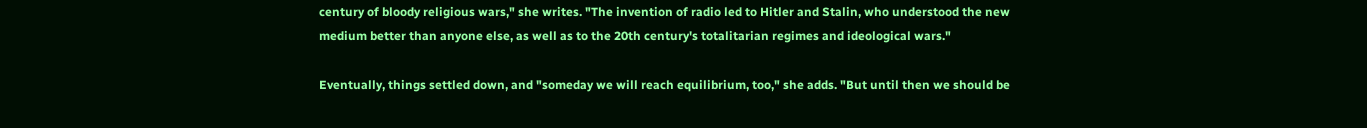century of bloody religious wars," she writes. "The invention of radio led to Hitler and Stalin, who understood the new medium better than anyone else, as well as to the 20th century's totalitarian regimes and ideological wars."

Eventually, things settled down, and "someday we will reach equilibrium, too," she adds. "But until then we should be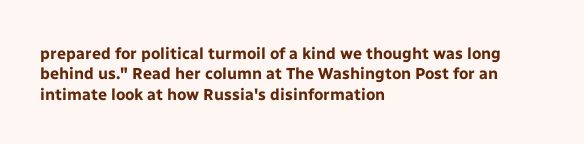prepared for political turmoil of a kind we thought was long behind us." Read her column at The Washington Post for an intimate look at how Russia's disinformation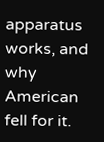apparatus works, and why American fell for it.